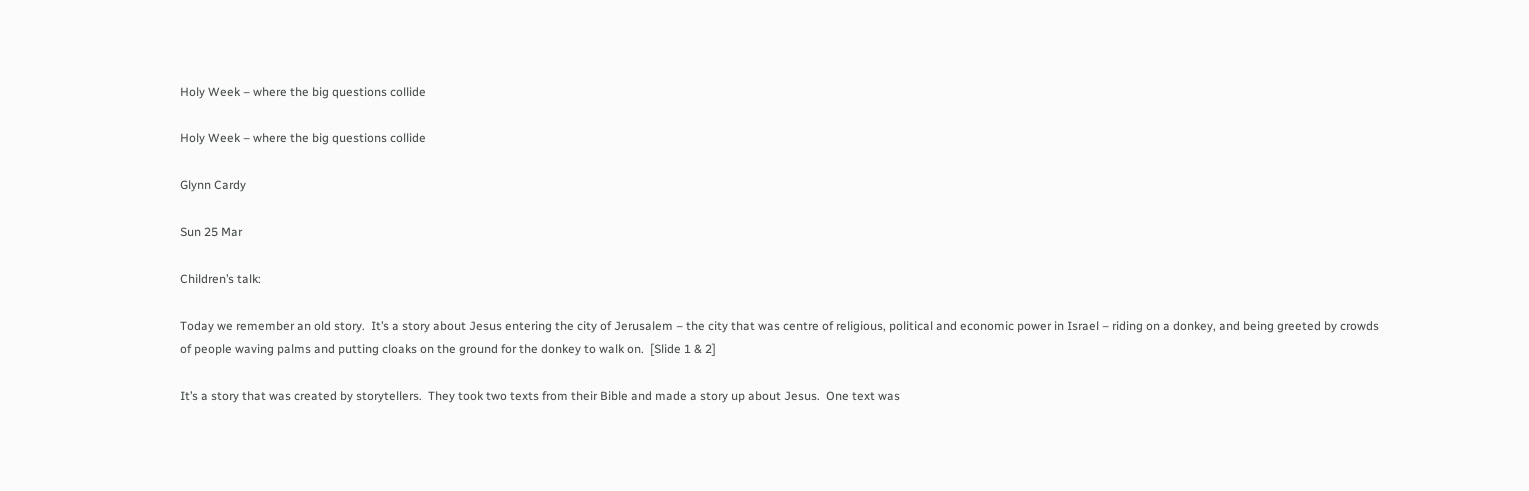Holy Week – where the big questions collide

Holy Week – where the big questions collide

Glynn Cardy

Sun 25 Mar

Children’s talk:

Today we remember an old story.  It’s a story about Jesus entering the city of Jerusalem – the city that was centre of religious, political and economic power in Israel – riding on a donkey, and being greeted by crowds of people waving palms and putting cloaks on the ground for the donkey to walk on.  [Slide 1 & 2]

It’s a story that was created by storytellers.  They took two texts from their Bible and made a story up about Jesus.  One text was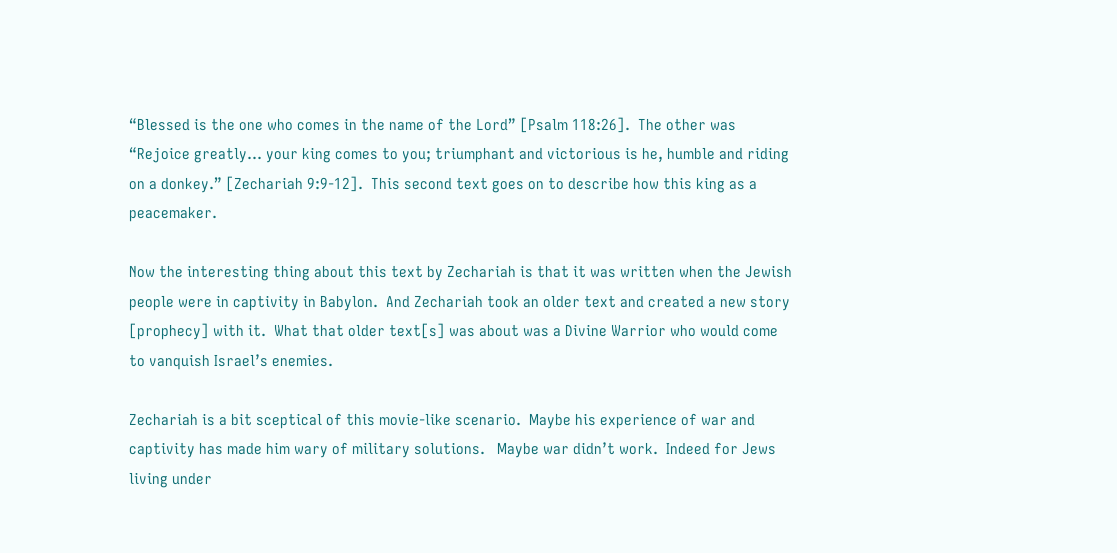“Blessed is the one who comes in the name of the Lord” [Psalm 118:26].  The other was “Rejoice greatly… your king comes to you; triumphant and victorious is he, humble and riding on a donkey.” [Zechariah 9:9-12].  This second text goes on to describe how this king as a peacemaker.

Now the interesting thing about this text by Zechariah is that it was written when the Jewish people were in captivity in Babylon.  And Zechariah took an older text and created a new story [prophecy] with it.  What that older text[s] was about was a Divine Warrior who would come to vanquish Israel’s enemies.

Zechariah is a bit sceptical of this movie-like scenario.  Maybe his experience of war and captivity has made him wary of military solutions.   Maybe war didn’t work.  Indeed for Jews living under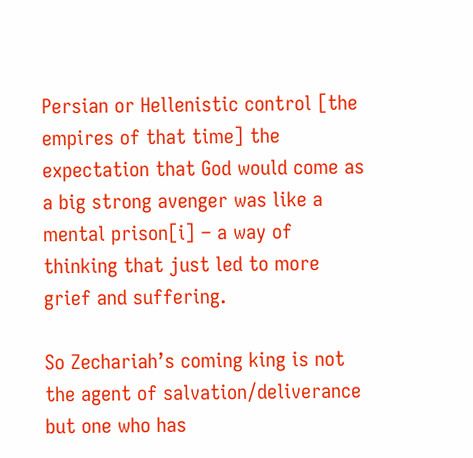Persian or Hellenistic control [the empires of that time] the expectation that God would come as a big strong avenger was like a mental prison[i] – a way of thinking that just led to more grief and suffering.

So Zechariah’s coming king is not the agent of salvation/deliverance but one who has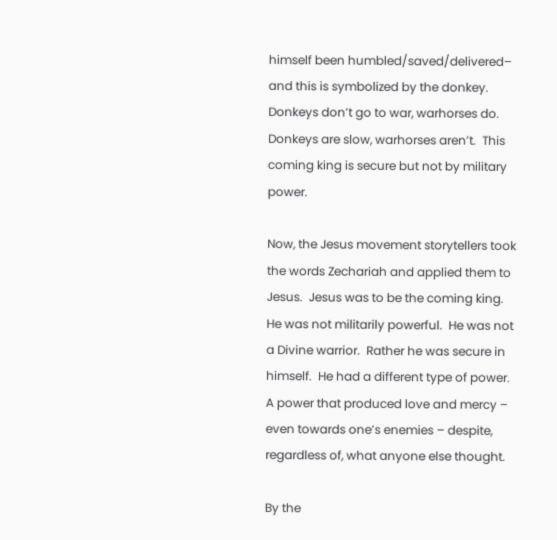himself been humbled/saved/delivered– and this is symbolized by the donkey.  Donkeys don’t go to war, warhorses do.  Donkeys are slow, warhorses aren’t.  This coming king is secure but not by military power.

Now, the Jesus movement storytellers took the words Zechariah and applied them to Jesus.  Jesus was to be the coming king.   He was not militarily powerful.  He was not a Divine warrior.  Rather he was secure in himself.  He had a different type of power.  A power that produced love and mercy – even towards one’s enemies – despite, regardless of, what anyone else thought.

By the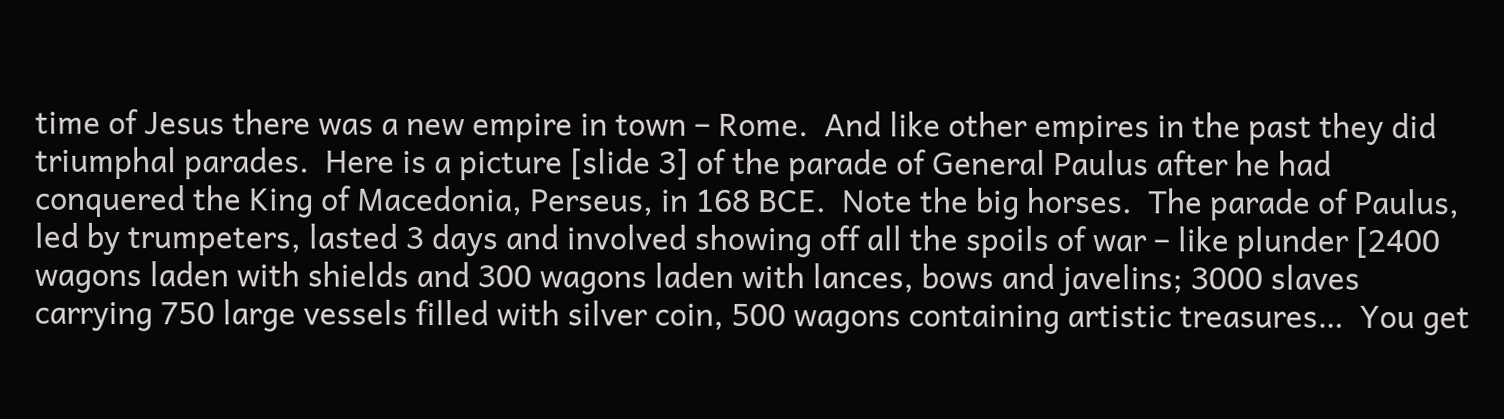time of Jesus there was a new empire in town – Rome.  And like other empires in the past they did triumphal parades.  Here is a picture [slide 3] of the parade of General Paulus after he had conquered the King of Macedonia, Perseus, in 168 BCE.  Note the big horses.  The parade of Paulus, led by trumpeters, lasted 3 days and involved showing off all the spoils of war – like plunder [2400 wagons laden with shields and 300 wagons laden with lances, bows and javelins; 3000 slaves carrying 750 large vessels filled with silver coin, 500 wagons containing artistic treasures…  You get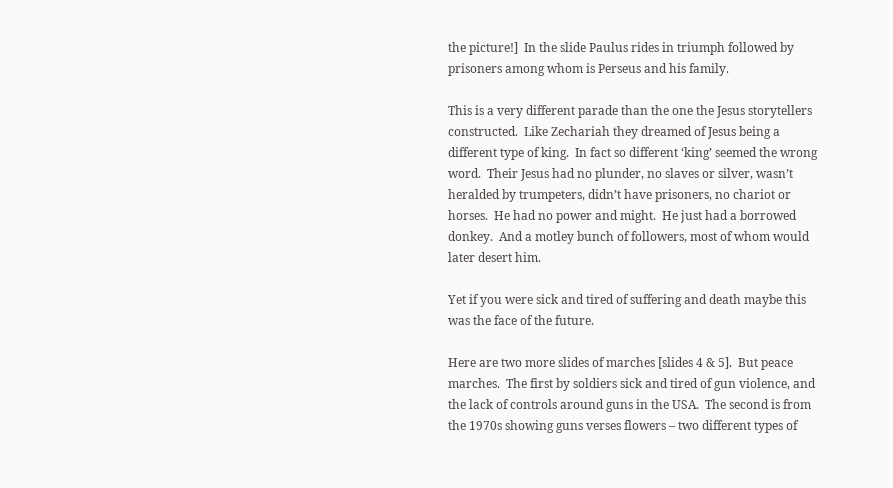the picture!]  In the slide Paulus rides in triumph followed by prisoners among whom is Perseus and his family.

This is a very different parade than the one the Jesus storytellers constructed.  Like Zechariah they dreamed of Jesus being a different type of king.  In fact so different ‘king’ seemed the wrong word.  Their Jesus had no plunder, no slaves or silver, wasn’t heralded by trumpeters, didn’t have prisoners, no chariot or horses.  He had no power and might.  He just had a borrowed donkey.  And a motley bunch of followers, most of whom would later desert him.

Yet if you were sick and tired of suffering and death maybe this was the face of the future.

Here are two more slides of marches [slides 4 & 5].  But peace marches.  The first by soldiers sick and tired of gun violence, and the lack of controls around guns in the USA.  The second is from the 1970s showing guns verses flowers – two different types of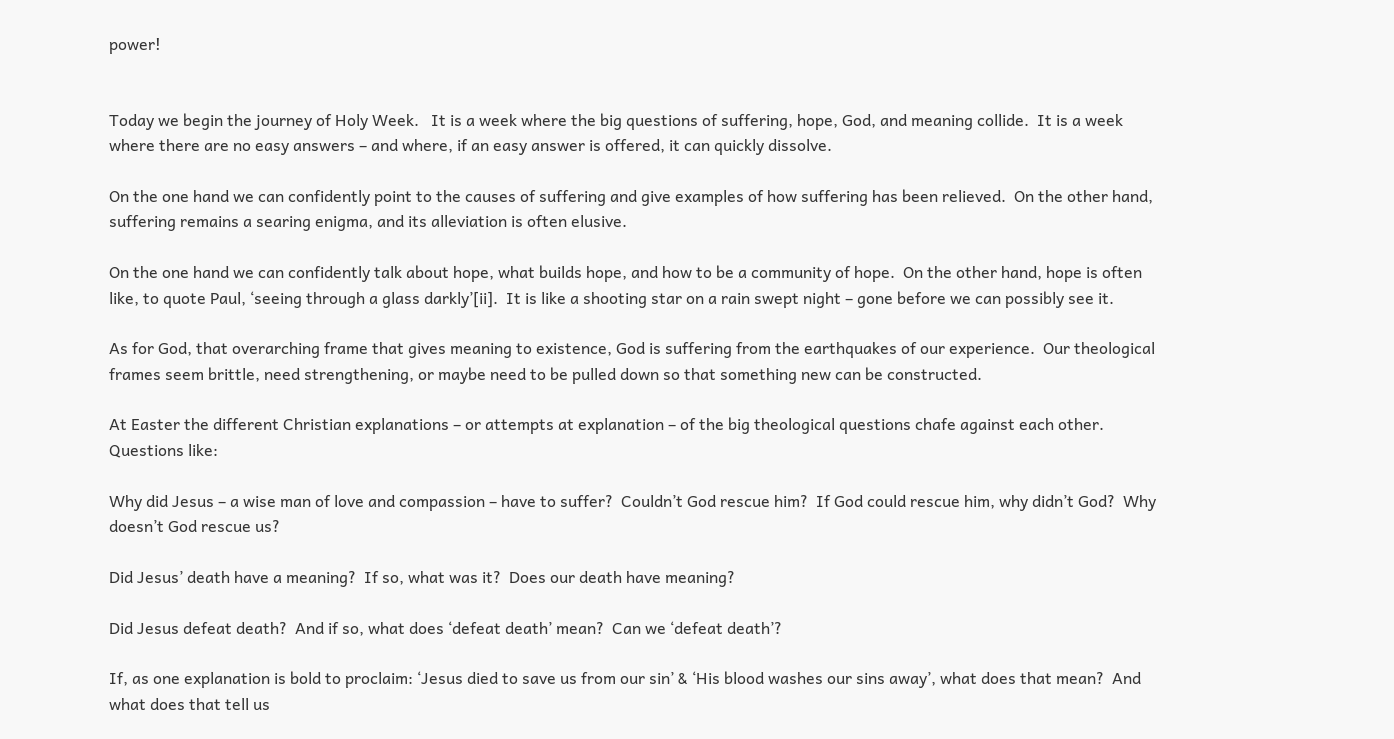power!


Today we begin the journey of Holy Week.   It is a week where the big questions of suffering, hope, God, and meaning collide.  It is a week where there are no easy answers – and where, if an easy answer is offered, it can quickly dissolve.

On the one hand we can confidently point to the causes of suffering and give examples of how suffering has been relieved.  On the other hand, suffering remains a searing enigma, and its alleviation is often elusive.

On the one hand we can confidently talk about hope, what builds hope, and how to be a community of hope.  On the other hand, hope is often like, to quote Paul, ‘seeing through a glass darkly’[ii].  It is like a shooting star on a rain swept night – gone before we can possibly see it.

As for God, that overarching frame that gives meaning to existence, God is suffering from the earthquakes of our experience.  Our theological frames seem brittle, need strengthening, or maybe need to be pulled down so that something new can be constructed.

At Easter the different Christian explanations – or attempts at explanation – of the big theological questions chafe against each other.  Questions like:

Why did Jesus – a wise man of love and compassion – have to suffer?  Couldn’t God rescue him?  If God could rescue him, why didn’t God?  Why doesn’t God rescue us?

Did Jesus’ death have a meaning?  If so, what was it?  Does our death have meaning?

Did Jesus defeat death?  And if so, what does ‘defeat death’ mean?  Can we ‘defeat death’?

If, as one explanation is bold to proclaim: ‘Jesus died to save us from our sin’ & ‘His blood washes our sins away’, what does that mean?  And what does that tell us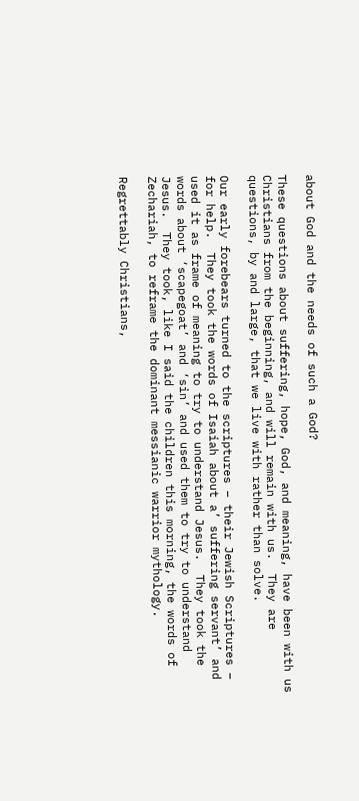about God and the needs of such a God?

These questions about suffering, hope, God, and meaning, have been with us Christians from the beginning, and will remain with us.  They are questions, by and large, that we live with rather than solve.

Our early forebears turned to the scriptures – their Jewish Scriptures – for help.  They took the words of Isaiah about a’ suffering servant’ and used it as frame of meaning to try to understand Jesus.  They took the words about ‘scapegoat’ and ‘sin’ and used them to try to understand Jesus.  They took, like I said the children this morning, the words of Zechariah, to reframe the dominant messianic warrior mythology.

Regrettably Christians,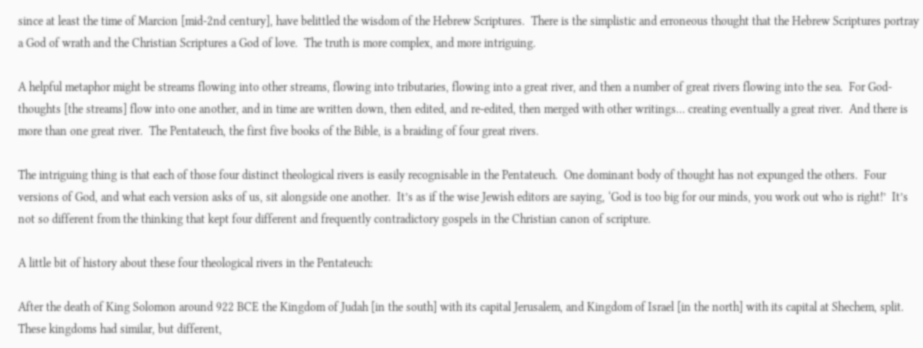since at least the time of Marcion [mid-2nd century], have belittled the wisdom of the Hebrew Scriptures.  There is the simplistic and erroneous thought that the Hebrew Scriptures portray a God of wrath and the Christian Scriptures a God of love.  The truth is more complex, and more intriguing.

A helpful metaphor might be streams flowing into other streams, flowing into tributaries, flowing into a great river, and then a number of great rivers flowing into the sea.  For God-thoughts [the streams] flow into one another, and in time are written down, then edited, and re-edited, then merged with other writings… creating eventually a great river.  And there is more than one great river.  The Pentateuch, the first five books of the Bible, is a braiding of four great rivers.

The intriguing thing is that each of those four distinct theological rivers is easily recognisable in the Pentateuch.  One dominant body of thought has not expunged the others.  Four versions of God, and what each version asks of us, sit alongside one another.  It’s as if the wise Jewish editors are saying, ‘God is too big for our minds, you work out who is right!’  It’s not so different from the thinking that kept four different and frequently contradictory gospels in the Christian canon of scripture.

A little bit of history about these four theological rivers in the Pentateuch:

After the death of King Solomon around 922 BCE the Kingdom of Judah [in the south] with its capital Jerusalem, and Kingdom of Israel [in the north] with its capital at Shechem, split.  These kingdoms had similar, but different,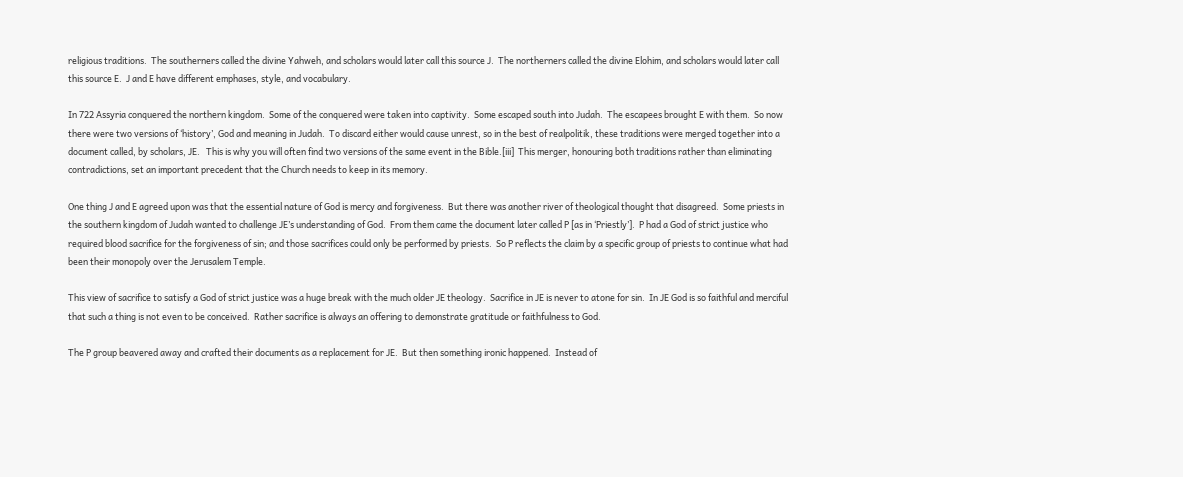religious traditions.  The southerners called the divine Yahweh, and scholars would later call this source J.  The northerners called the divine Elohim, and scholars would later call this source E.  J and E have different emphases, style, and vocabulary.

In 722 Assyria conquered the northern kingdom.  Some of the conquered were taken into captivity.  Some escaped south into Judah.  The escapees brought E with them.  So now there were two versions of ‘history’, God and meaning in Judah.  To discard either would cause unrest, so in the best of realpolitik, these traditions were merged together into a document called, by scholars, JE.   This is why you will often find two versions of the same event in the Bible.[iii]  This merger, honouring both traditions rather than eliminating contradictions, set an important precedent that the Church needs to keep in its memory.

One thing J and E agreed upon was that the essential nature of God is mercy and forgiveness.  But there was another river of theological thought that disagreed.  Some priests in the southern kingdom of Judah wanted to challenge JE’s understanding of God.  From them came the document later called P [as in ‘Priestly’].  P had a God of strict justice who required blood sacrifice for the forgiveness of sin; and those sacrifices could only be performed by priests.  So P reflects the claim by a specific group of priests to continue what had been their monopoly over the Jerusalem Temple.

This view of sacrifice to satisfy a God of strict justice was a huge break with the much older JE theology.  Sacrifice in JE is never to atone for sin.  In JE God is so faithful and merciful that such a thing is not even to be conceived.  Rather sacrifice is always an offering to demonstrate gratitude or faithfulness to God.

The P group beavered away and crafted their documents as a replacement for JE.  But then something ironic happened.  Instead of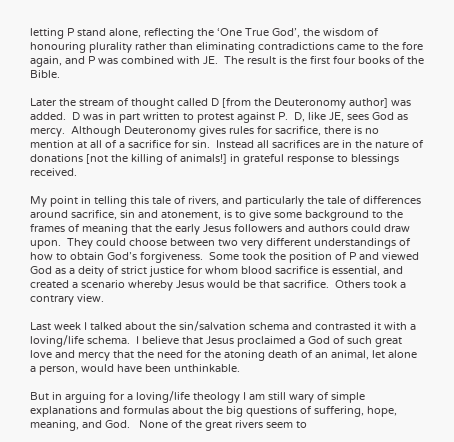letting P stand alone, reflecting the ‘One True God’, the wisdom of honouring plurality rather than eliminating contradictions came to the fore again, and P was combined with JE.  The result is the first four books of the Bible.

Later the stream of thought called D [from the Deuteronomy author] was added.  D was in part written to protest against P.  D, like JE, sees God as mercy.  Although Deuteronomy gives rules for sacrifice, there is no mention at all of a sacrifice for sin.  Instead all sacrifices are in the nature of donations [not the killing of animals!] in grateful response to blessings received.

My point in telling this tale of rivers, and particularly the tale of differences around sacrifice, sin and atonement, is to give some background to the frames of meaning that the early Jesus followers and authors could draw upon.  They could choose between two very different understandings of how to obtain God’s forgiveness.  Some took the position of P and viewed God as a deity of strict justice for whom blood sacrifice is essential, and created a scenario whereby Jesus would be that sacrifice.  Others took a contrary view.

Last week I talked about the sin/salvation schema and contrasted it with a loving/life schema.  I believe that Jesus proclaimed a God of such great love and mercy that the need for the atoning death of an animal, let alone a person, would have been unthinkable.

But in arguing for a loving/life theology I am still wary of simple explanations and formulas about the big questions of suffering, hope, meaning, and God.   None of the great rivers seem to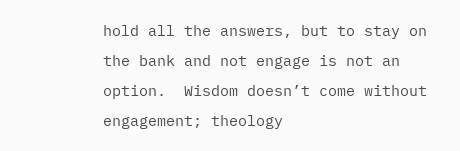hold all the answers, but to stay on the bank and not engage is not an option.  Wisdom doesn’t come without engagement; theology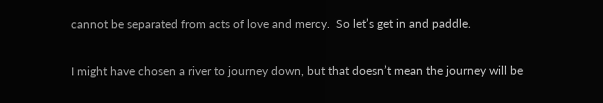cannot be separated from acts of love and mercy.  So let’s get in and paddle.

I might have chosen a river to journey down, but that doesn’t mean the journey will be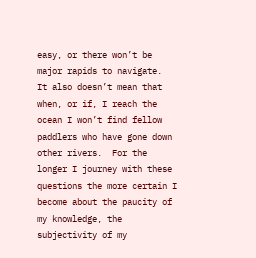easy, or there won’t be major rapids to navigate.  It also doesn’t mean that when, or if, I reach the ocean I won’t find fellow paddlers who have gone down other rivers.  For the longer I journey with these questions the more certain I become about the paucity of my knowledge, the subjectivity of my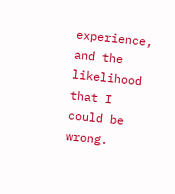experience, and the likelihood that I could be wrong.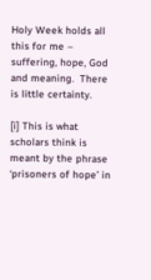Holy Week holds all this for me – suffering, hope, God and meaning.  There is little certainty.

[i] This is what scholars think is meant by the phrase ‘prisoners of hope’ in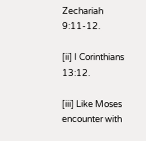Zechariah 9:11-12.

[ii] I Corinthians 13:12.

[iii] Like Moses encounter with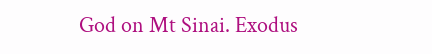God on Mt Sinai. Exodus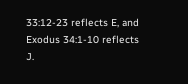33:12-23 reflects E, and Exodus 34:1-10 reflects J.